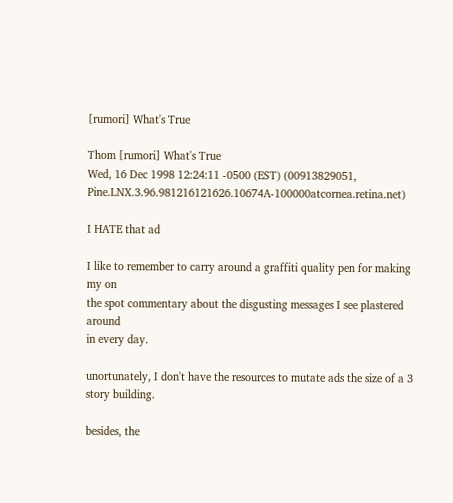[rumori] What's True

Thom [rumori] What's True
Wed, 16 Dec 1998 12:24:11 -0500 (EST) (00913829051, Pine.LNX.3.96.981216121626.10674A-100000atcornea.retina.net)

I HATE that ad

I like to remember to carry around a graffiti quality pen for making my on
the spot commentary about the disgusting messages I see plastered around
in every day.

unortunately, I don't have the resources to mutate ads the size of a 3
story building.

besides, the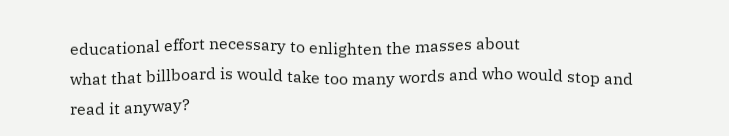educational effort necessary to enlighten the masses about
what that billboard is would take too many words and who would stop and
read it anyway?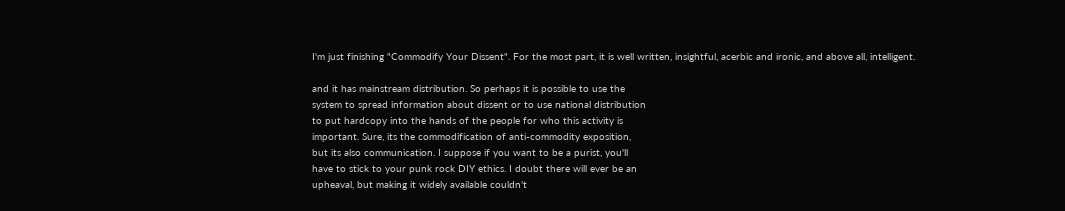I'm just finishing "Commodify Your Dissent". For the most part, it is well written, insightful, acerbic and ironic, and above all, intelligent.

and it has mainstream distribution. So perhaps it is possible to use the
system to spread information about dissent or to use national distribution
to put hardcopy into the hands of the people for who this activity is
important. Sure, its the commodification of anti-commodity exposition,
but its also communication. I suppose if you want to be a purist, you'll
have to stick to your punk rock DIY ethics. I doubt there will ever be an
upheaval, but making it widely available couldn't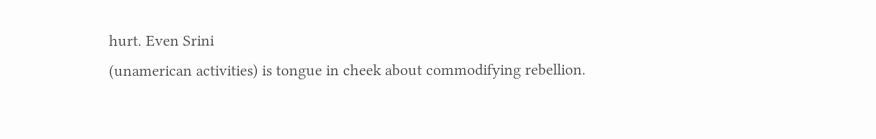hurt. Even Srini
(unamerican activities) is tongue in cheek about commodifying rebellion.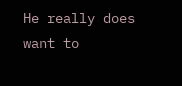He really does want to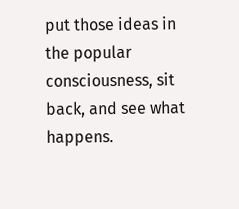put those ideas in the popular consciousness, sit
back, and see what happens.